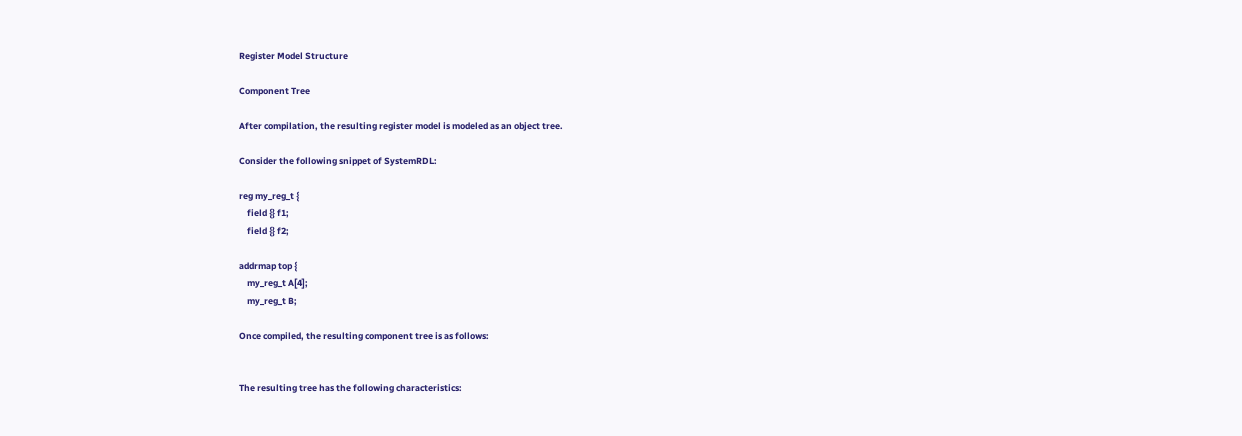Register Model Structure

Component Tree

After compilation, the resulting register model is modeled as an object tree.

Consider the following snippet of SystemRDL:

reg my_reg_t {
    field {} f1;
    field {} f2;

addrmap top {
    my_reg_t A[4];
    my_reg_t B;

Once compiled, the resulting component tree is as follows:


The resulting tree has the following characteristics: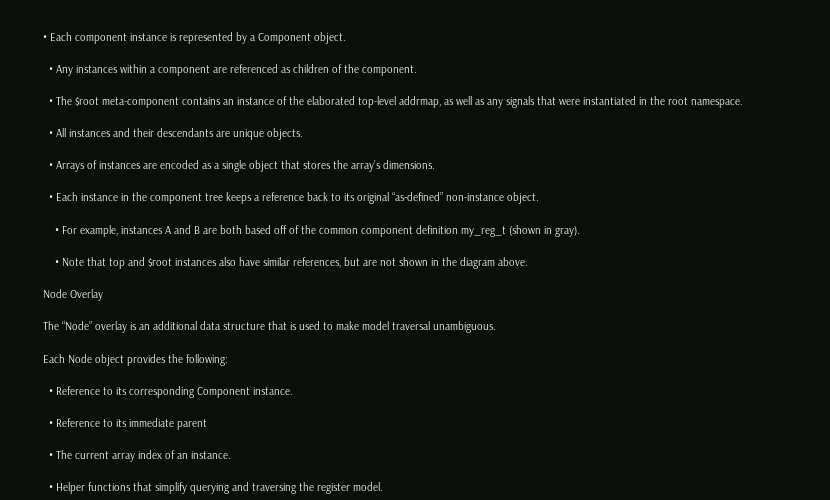• Each component instance is represented by a Component object.

  • Any instances within a component are referenced as children of the component.

  • The $root meta-component contains an instance of the elaborated top-level addrmap, as well as any signals that were instantiated in the root namespace.

  • All instances and their descendants are unique objects.

  • Arrays of instances are encoded as a single object that stores the array’s dimensions.

  • Each instance in the component tree keeps a reference back to its original “as-defined” non-instance object.

    • For example, instances A and B are both based off of the common component definition my_reg_t (shown in gray).

    • Note that top and $root instances also have similar references, but are not shown in the diagram above.

Node Overlay

The “Node” overlay is an additional data structure that is used to make model traversal unambiguous.

Each Node object provides the following:

  • Reference to its corresponding Component instance.

  • Reference to its immediate parent

  • The current array index of an instance.

  • Helper functions that simplify querying and traversing the register model.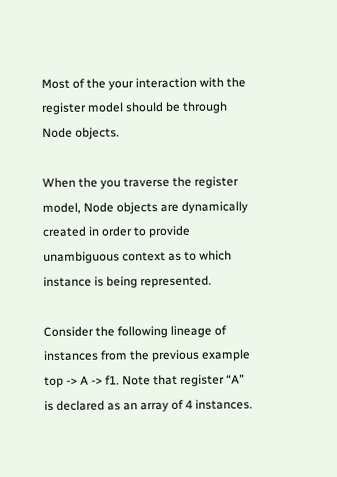Most of the your interaction with the register model should be through Node objects.

When the you traverse the register model, Node objects are dynamically created in order to provide unambiguous context as to which instance is being represented.

Consider the following lineage of instances from the previous example top -> A -> f1. Note that register “A” is declared as an array of 4 instances.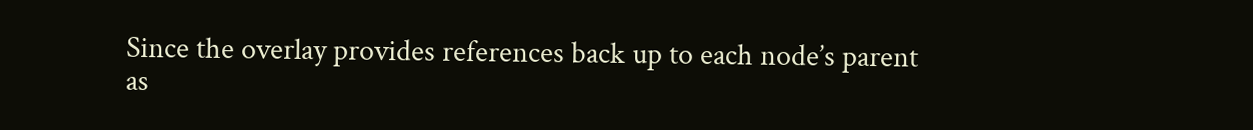Since the overlay provides references back up to each node’s parent as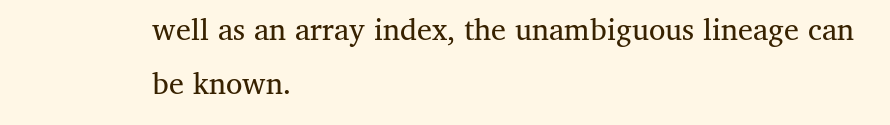well as an array index, the unambiguous lineage can be known.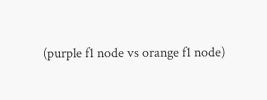(purple f1 node vs orange f1 node)